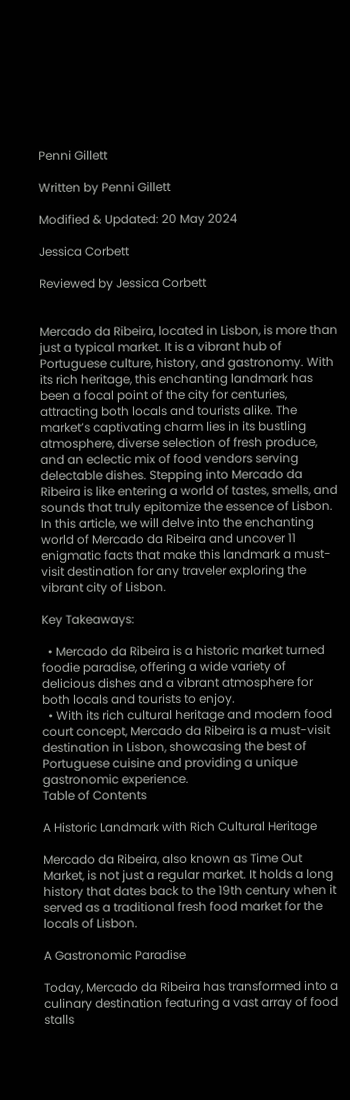Penni Gillett

Written by Penni Gillett

Modified & Updated: 20 May 2024

Jessica Corbett

Reviewed by Jessica Corbett


Mercado da Ribeira, located in Lisbon, is more than just a typical market. It is a vibrant hub of Portuguese culture, history, and gastronomy. With its rich heritage, this enchanting landmark has been a focal point of the city for centuries, attracting both locals and tourists alike. The market’s captivating charm lies in its bustling atmosphere, diverse selection of fresh produce, and an eclectic mix of food vendors serving delectable dishes. Stepping into Mercado da Ribeira is like entering a world of tastes, smells, and sounds that truly epitomize the essence of Lisbon. In this article, we will delve into the enchanting world of Mercado da Ribeira and uncover 11 enigmatic facts that make this landmark a must-visit destination for any traveler exploring the vibrant city of Lisbon.

Key Takeaways:

  • Mercado da Ribeira is a historic market turned foodie paradise, offering a wide variety of delicious dishes and a vibrant atmosphere for both locals and tourists to enjoy.
  • With its rich cultural heritage and modern food court concept, Mercado da Ribeira is a must-visit destination in Lisbon, showcasing the best of Portuguese cuisine and providing a unique gastronomic experience.
Table of Contents

A Historic Landmark with Rich Cultural Heritage

Mercado da Ribeira, also known as Time Out Market, is not just a regular market. It holds a long history that dates back to the 19th century when it served as a traditional fresh food market for the locals of Lisbon.

A Gastronomic Paradise

Today, Mercado da Ribeira has transformed into a culinary destination featuring a vast array of food stalls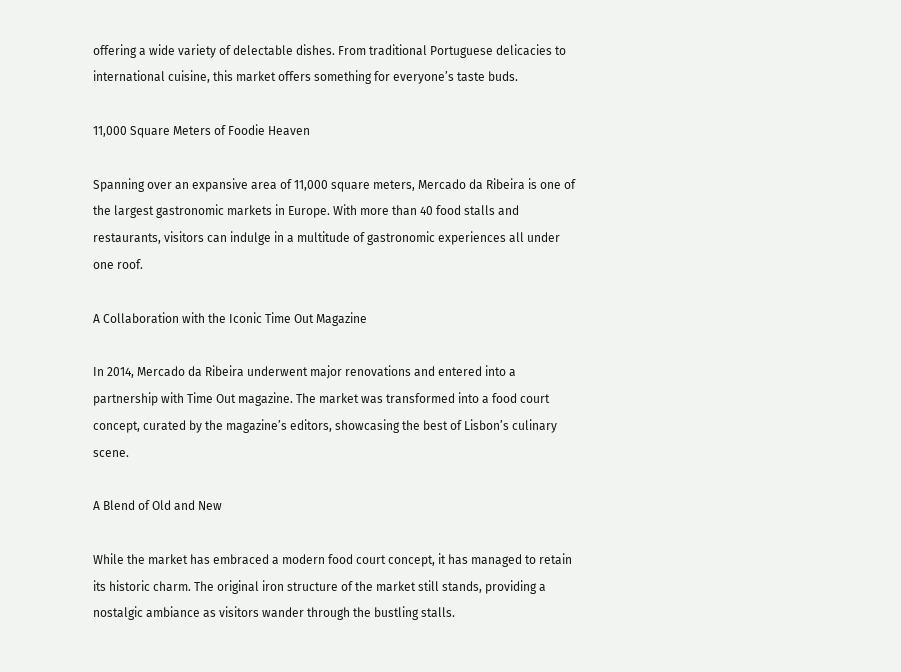offering a wide variety of delectable dishes. From traditional Portuguese delicacies to international cuisine, this market offers something for everyone’s taste buds.

11,000 Square Meters of Foodie Heaven

Spanning over an expansive area of 11,000 square meters, Mercado da Ribeira is one of the largest gastronomic markets in Europe. With more than 40 food stalls and restaurants, visitors can indulge in a multitude of gastronomic experiences all under one roof.

A Collaboration with the Iconic Time Out Magazine

In 2014, Mercado da Ribeira underwent major renovations and entered into a partnership with Time Out magazine. The market was transformed into a food court concept, curated by the magazine’s editors, showcasing the best of Lisbon’s culinary scene.

A Blend of Old and New

While the market has embraced a modern food court concept, it has managed to retain its historic charm. The original iron structure of the market still stands, providing a nostalgic ambiance as visitors wander through the bustling stalls.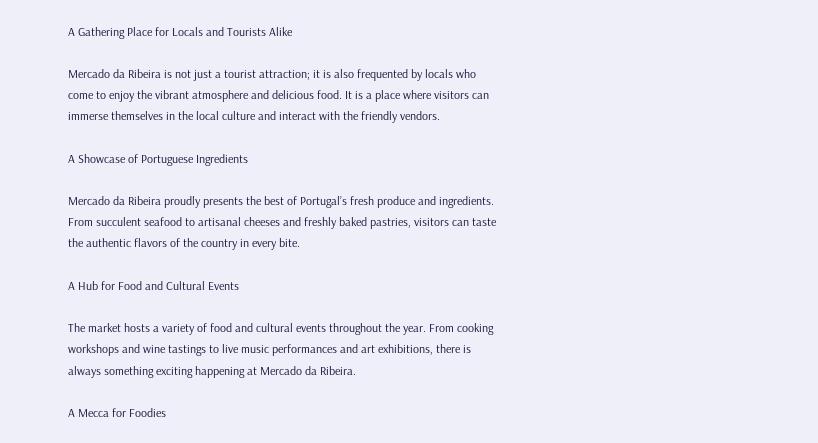A Gathering Place for Locals and Tourists Alike

Mercado da Ribeira is not just a tourist attraction; it is also frequented by locals who come to enjoy the vibrant atmosphere and delicious food. It is a place where visitors can immerse themselves in the local culture and interact with the friendly vendors.

A Showcase of Portuguese Ingredients

Mercado da Ribeira proudly presents the best of Portugal’s fresh produce and ingredients. From succulent seafood to artisanal cheeses and freshly baked pastries, visitors can taste the authentic flavors of the country in every bite.

A Hub for Food and Cultural Events

The market hosts a variety of food and cultural events throughout the year. From cooking workshops and wine tastings to live music performances and art exhibitions, there is always something exciting happening at Mercado da Ribeira.

A Mecca for Foodies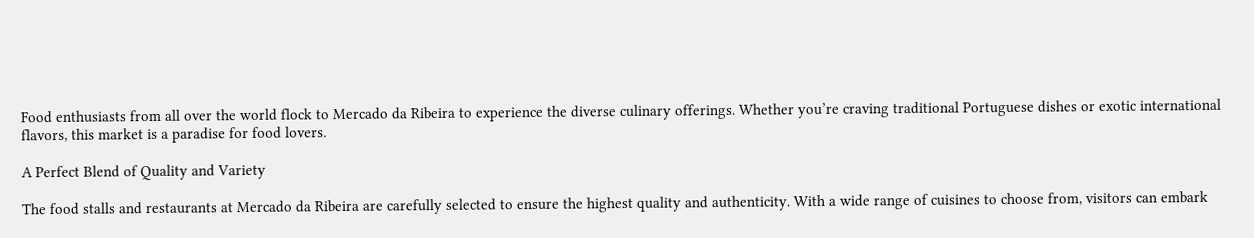Food enthusiasts from all over the world flock to Mercado da Ribeira to experience the diverse culinary offerings. Whether you’re craving traditional Portuguese dishes or exotic international flavors, this market is a paradise for food lovers.

A Perfect Blend of Quality and Variety

The food stalls and restaurants at Mercado da Ribeira are carefully selected to ensure the highest quality and authenticity. With a wide range of cuisines to choose from, visitors can embark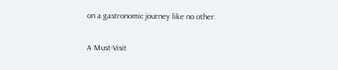on a gastronomic journey like no other.

A Must-Visit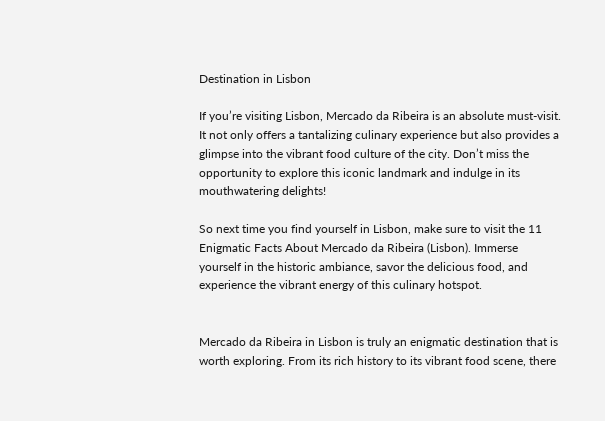Destination in Lisbon

If you’re visiting Lisbon, Mercado da Ribeira is an absolute must-visit. It not only offers a tantalizing culinary experience but also provides a glimpse into the vibrant food culture of the city. Don’t miss the opportunity to explore this iconic landmark and indulge in its mouthwatering delights!

So next time you find yourself in Lisbon, make sure to visit the 11 Enigmatic Facts About Mercado da Ribeira (Lisbon). Immerse yourself in the historic ambiance, savor the delicious food, and experience the vibrant energy of this culinary hotspot.


Mercado da Ribeira in Lisbon is truly an enigmatic destination that is worth exploring. From its rich history to its vibrant food scene, there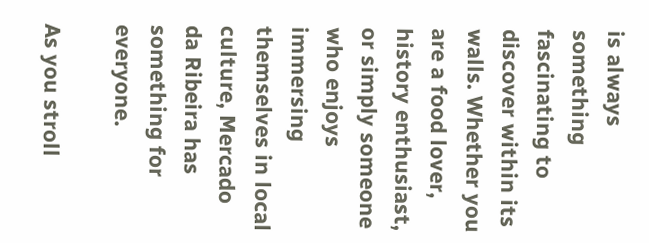is always something fascinating to discover within its walls. Whether you are a food lover, history enthusiast, or simply someone who enjoys immersing themselves in local culture, Mercado da Ribeira has something for everyone.

As you stroll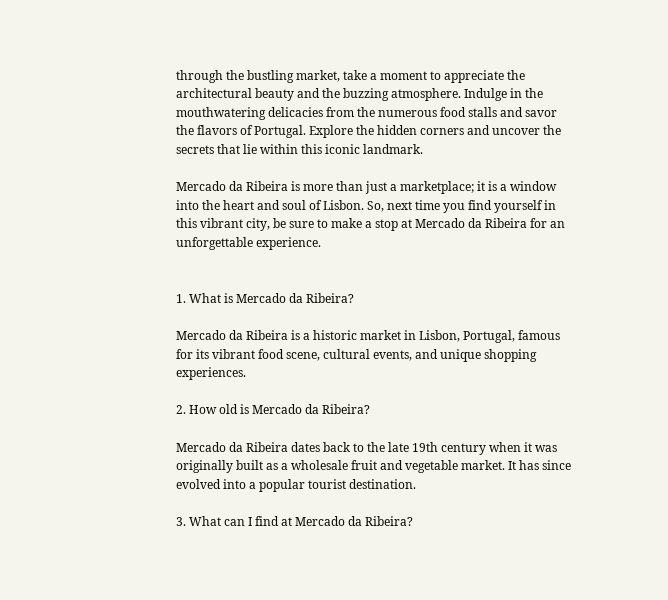through the bustling market, take a moment to appreciate the architectural beauty and the buzzing atmosphere. Indulge in the mouthwatering delicacies from the numerous food stalls and savor the flavors of Portugal. Explore the hidden corners and uncover the secrets that lie within this iconic landmark.

Mercado da Ribeira is more than just a marketplace; it is a window into the heart and soul of Lisbon. So, next time you find yourself in this vibrant city, be sure to make a stop at Mercado da Ribeira for an unforgettable experience.


1. What is Mercado da Ribeira?

Mercado da Ribeira is a historic market in Lisbon, Portugal, famous for its vibrant food scene, cultural events, and unique shopping experiences.

2. How old is Mercado da Ribeira?

Mercado da Ribeira dates back to the late 19th century when it was originally built as a wholesale fruit and vegetable market. It has since evolved into a popular tourist destination.

3. What can I find at Mercado da Ribeira?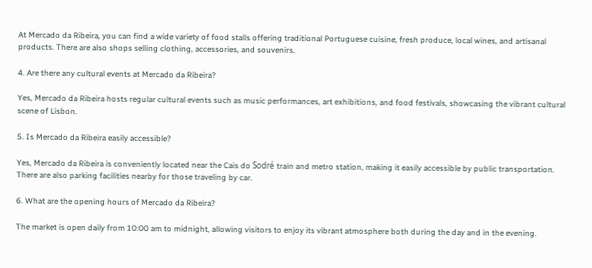At Mercado da Ribeira, you can find a wide variety of food stalls offering traditional Portuguese cuisine, fresh produce, local wines, and artisanal products. There are also shops selling clothing, accessories, and souvenirs.

4. Are there any cultural events at Mercado da Ribeira?

Yes, Mercado da Ribeira hosts regular cultural events such as music performances, art exhibitions, and food festivals, showcasing the vibrant cultural scene of Lisbon.

5. Is Mercado da Ribeira easily accessible?

Yes, Mercado da Ribeira is conveniently located near the Cais do Sodré train and metro station, making it easily accessible by public transportation. There are also parking facilities nearby for those traveling by car.

6. What are the opening hours of Mercado da Ribeira?

The market is open daily from 10:00 am to midnight, allowing visitors to enjoy its vibrant atmosphere both during the day and in the evening.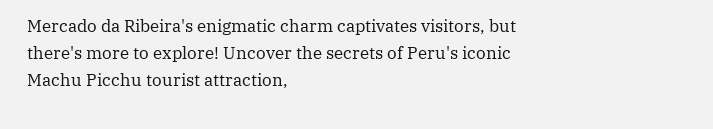Mercado da Ribeira's enigmatic charm captivates visitors, but there's more to explore! Uncover the secrets of Peru's iconic Machu Picchu tourist attraction,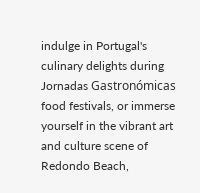indulge in Portugal's culinary delights during Jornadas Gastronómicas food festivals, or immerse yourself in the vibrant art and culture scene of Redondo Beach,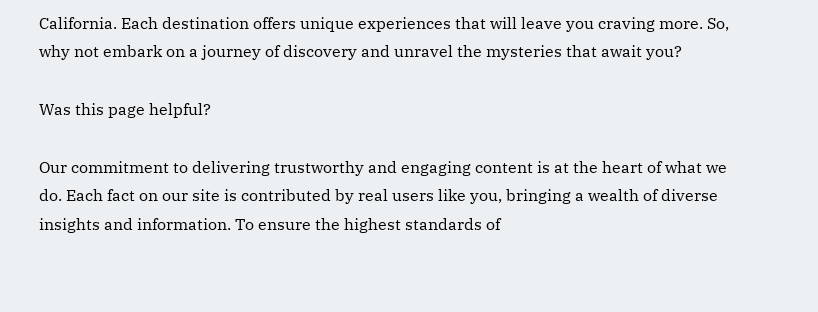California. Each destination offers unique experiences that will leave you craving more. So, why not embark on a journey of discovery and unravel the mysteries that await you?

Was this page helpful?

Our commitment to delivering trustworthy and engaging content is at the heart of what we do. Each fact on our site is contributed by real users like you, bringing a wealth of diverse insights and information. To ensure the highest standards of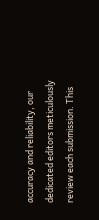accuracy and reliability, our dedicated editors meticulously review each submission. This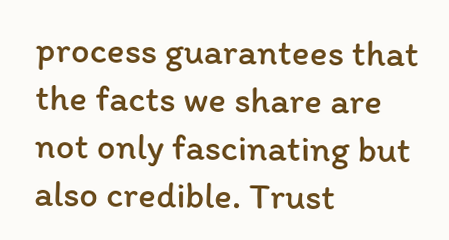process guarantees that the facts we share are not only fascinating but also credible. Trust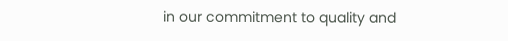in our commitment to quality and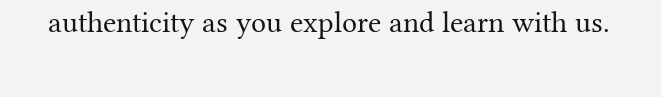authenticity as you explore and learn with us.